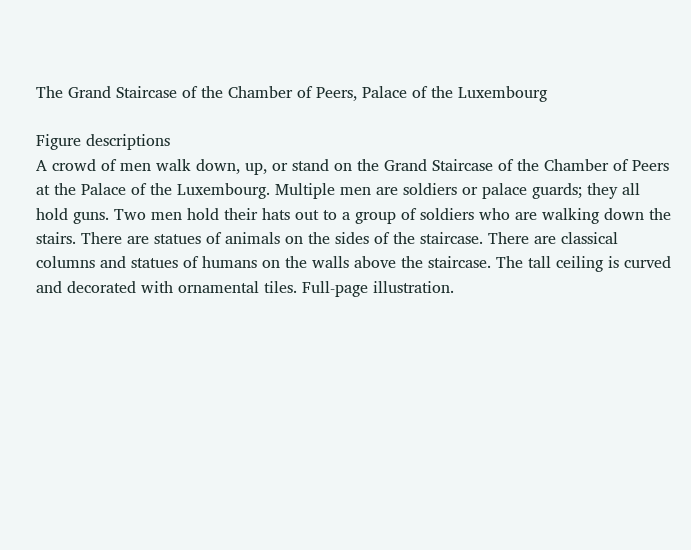The Grand Staircase of the Chamber of Peers, Palace of the Luxembourg

Figure descriptions
A crowd of men walk down, up, or stand on the Grand Staircase of the Chamber of Peers at the Palace of the Luxembourg. Multiple men are soldiers or palace guards; they all hold guns. Two men hold their hats out to a group of soldiers who are walking down the stairs. There are statues of animals on the sides of the staircase. There are classical columns and statues of humans on the walls above the staircase. The tall ceiling is curved and decorated with ornamental tiles. Full-page illustration.